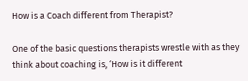How is a Coach different from Therapist?

One of the basic questions therapists wrestle with as they think about coaching is, ‘How is it different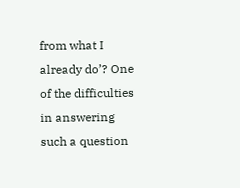from what I already do’? One of the difficulties in answering such a question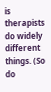is therapists do widely different things. (So do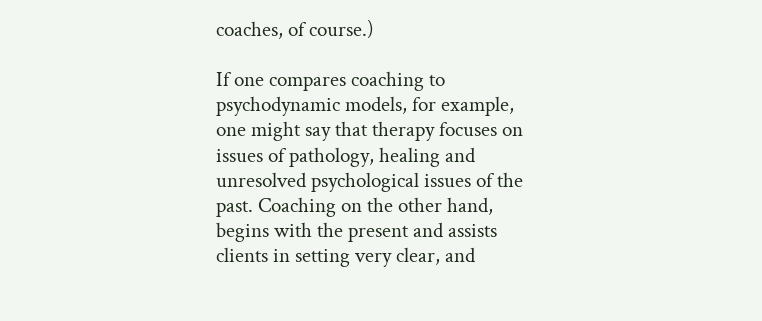coaches, of course.)

If one compares coaching to psychodynamic models, for example, one might say that therapy focuses on issues of pathology, healing and unresolved psychological issues of the past. Coaching on the other hand, begins with the present and assists clients in setting very clear, and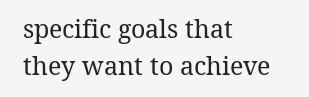specific goals that they want to achieve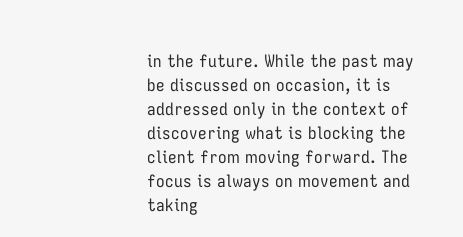in the future. While the past may be discussed on occasion, it is addressed only in the context of discovering what is blocking the client from moving forward. The focus is always on movement and taking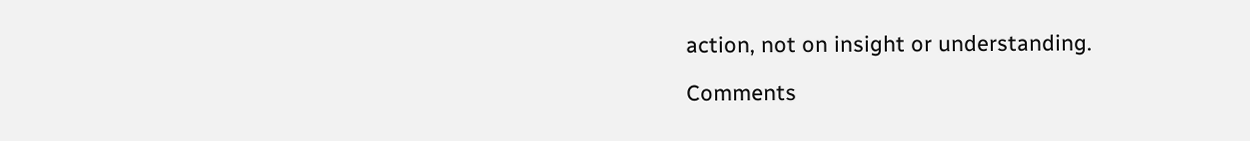action, not on insight or understanding.

Comments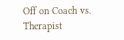Off on Coach vs. Therapist